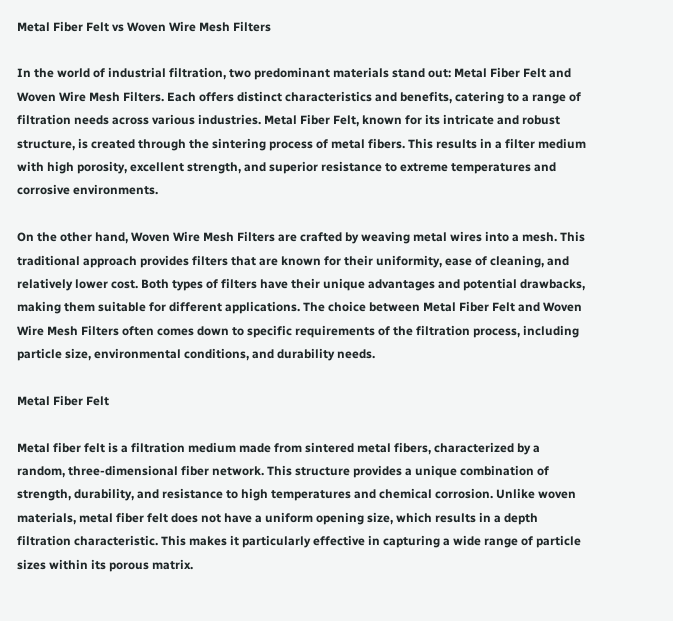Metal Fiber Felt vs Woven Wire Mesh Filters

In the world of industrial filtration, two predominant materials stand out: Metal Fiber Felt and Woven Wire Mesh Filters. Each offers distinct characteristics and benefits, catering to a range of filtration needs across various industries. Metal Fiber Felt, known for its intricate and robust structure, is created through the sintering process of metal fibers. This results in a filter medium with high porosity, excellent strength, and superior resistance to extreme temperatures and corrosive environments.

On the other hand, Woven Wire Mesh Filters are crafted by weaving metal wires into a mesh. This traditional approach provides filters that are known for their uniformity, ease of cleaning, and relatively lower cost. Both types of filters have their unique advantages and potential drawbacks, making them suitable for different applications. The choice between Metal Fiber Felt and Woven Wire Mesh Filters often comes down to specific requirements of the filtration process, including particle size, environmental conditions, and durability needs.

Metal Fiber Felt

Metal fiber felt is a filtration medium made from sintered metal fibers, characterized by a random, three-dimensional fiber network. This structure provides a unique combination of strength, durability, and resistance to high temperatures and chemical corrosion. Unlike woven materials, metal fiber felt does not have a uniform opening size, which results in a depth filtration characteristic. This makes it particularly effective in capturing a wide range of particle sizes within its porous matrix.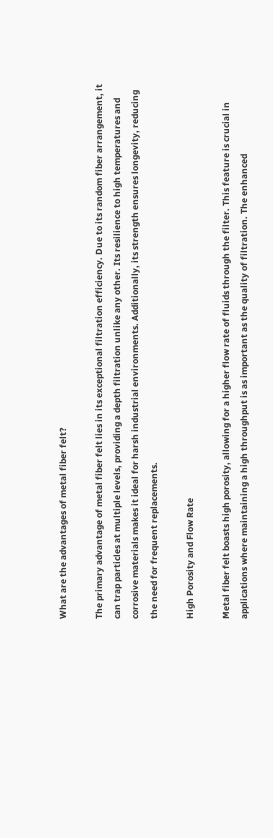What are the advantages of metal fiber felt?

The primary advantage of metal fiber felt lies in its exceptional filtration efficiency. Due to its random fiber arrangement, it can trap particles at multiple levels, providing a depth filtration unlike any other. Its resilience to high temperatures and corrosive materials makes it ideal for harsh industrial environments. Additionally, its strength ensures longevity, reducing the need for frequent replacements.

High Porosity and Flow Rate

Metal fiber felt boasts high porosity, allowing for a higher flow rate of fluids through the filter. This feature is crucial in applications where maintaining a high throughput is as important as the quality of filtration. The enhanced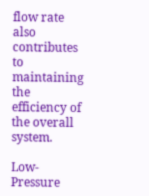flow rate also contributes to maintaining the efficiency of the overall system.

Low-Pressure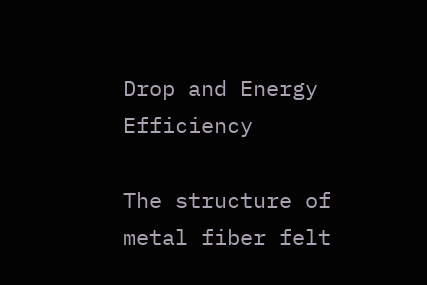Drop and Energy Efficiency

The structure of metal fiber felt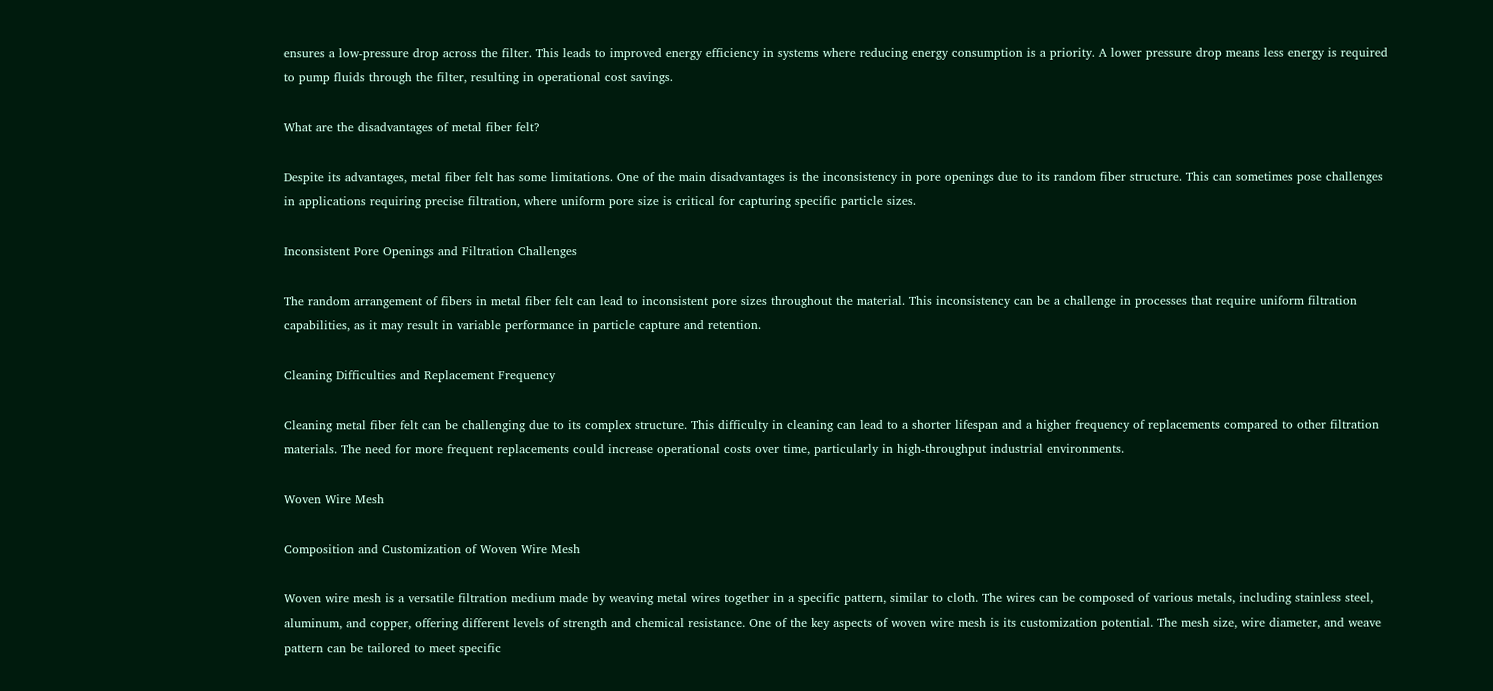ensures a low-pressure drop across the filter. This leads to improved energy efficiency in systems where reducing energy consumption is a priority. A lower pressure drop means less energy is required to pump fluids through the filter, resulting in operational cost savings.

What are the disadvantages of metal fiber felt?

Despite its advantages, metal fiber felt has some limitations. One of the main disadvantages is the inconsistency in pore openings due to its random fiber structure. This can sometimes pose challenges in applications requiring precise filtration, where uniform pore size is critical for capturing specific particle sizes.

Inconsistent Pore Openings and Filtration Challenges

The random arrangement of fibers in metal fiber felt can lead to inconsistent pore sizes throughout the material. This inconsistency can be a challenge in processes that require uniform filtration capabilities, as it may result in variable performance in particle capture and retention.

Cleaning Difficulties and Replacement Frequency

Cleaning metal fiber felt can be challenging due to its complex structure. This difficulty in cleaning can lead to a shorter lifespan and a higher frequency of replacements compared to other filtration materials. The need for more frequent replacements could increase operational costs over time, particularly in high-throughput industrial environments.

Woven Wire Mesh

Composition and Customization of Woven Wire Mesh

Woven wire mesh is a versatile filtration medium made by weaving metal wires together in a specific pattern, similar to cloth. The wires can be composed of various metals, including stainless steel, aluminum, and copper, offering different levels of strength and chemical resistance. One of the key aspects of woven wire mesh is its customization potential. The mesh size, wire diameter, and weave pattern can be tailored to meet specific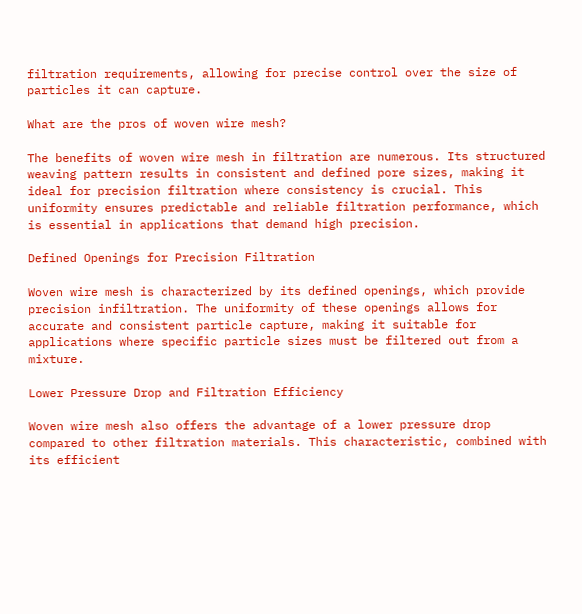filtration requirements, allowing for precise control over the size of particles it can capture.

What are the pros of woven wire mesh?

The benefits of woven wire mesh in filtration are numerous. Its structured weaving pattern results in consistent and defined pore sizes, making it ideal for precision filtration where consistency is crucial. This uniformity ensures predictable and reliable filtration performance, which is essential in applications that demand high precision.

Defined Openings for Precision Filtration

Woven wire mesh is characterized by its defined openings, which provide precision infiltration. The uniformity of these openings allows for accurate and consistent particle capture, making it suitable for applications where specific particle sizes must be filtered out from a mixture.

Lower Pressure Drop and Filtration Efficiency

Woven wire mesh also offers the advantage of a lower pressure drop compared to other filtration materials. This characteristic, combined with its efficient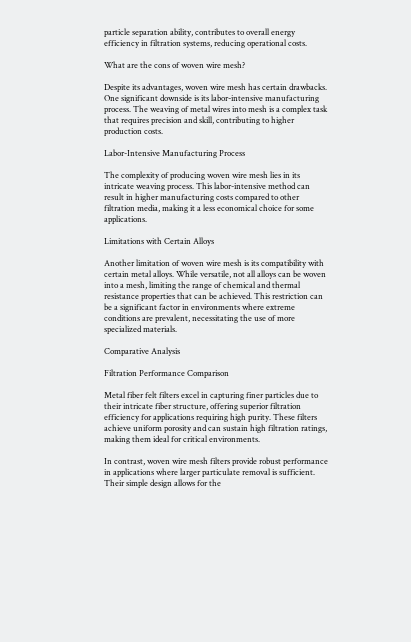particle separation ability, contributes to overall energy efficiency in filtration systems, reducing operational costs.

What are the cons of woven wire mesh?

Despite its advantages, woven wire mesh has certain drawbacks. One significant downside is its labor-intensive manufacturing process. The weaving of metal wires into mesh is a complex task that requires precision and skill, contributing to higher production costs.

Labor-Intensive Manufacturing Process

The complexity of producing woven wire mesh lies in its intricate weaving process. This labor-intensive method can result in higher manufacturing costs compared to other filtration media, making it a less economical choice for some applications.

Limitations with Certain Alloys

Another limitation of woven wire mesh is its compatibility with certain metal alloys. While versatile, not all alloys can be woven into a mesh, limiting the range of chemical and thermal resistance properties that can be achieved. This restriction can be a significant factor in environments where extreme conditions are prevalent, necessitating the use of more specialized materials.

Comparative Analysis

Filtration Performance Comparison

Metal fiber felt filters excel in capturing finer particles due to their intricate fiber structure, offering superior filtration efficiency for applications requiring high purity. These filters achieve uniform porosity and can sustain high filtration ratings, making them ideal for critical environments.

In contrast, woven wire mesh filters provide robust performance in applications where larger particulate removal is sufficient. Their simple design allows for the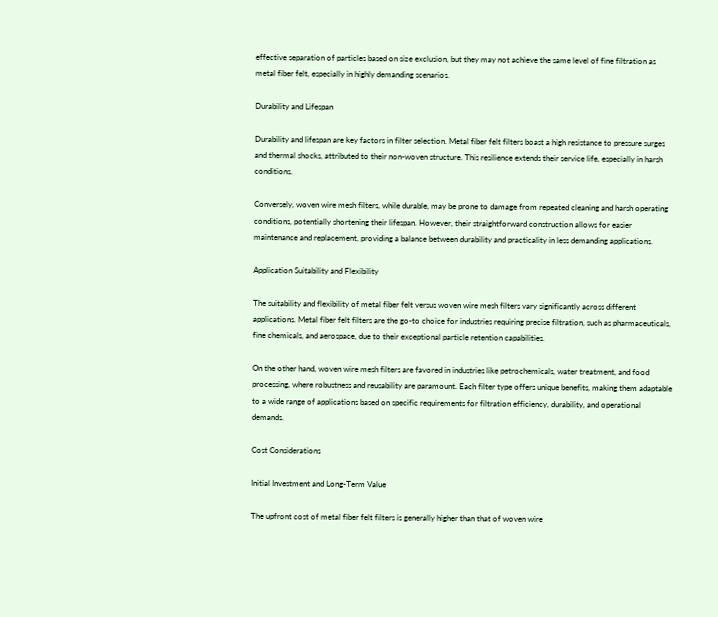effective separation of particles based on size exclusion, but they may not achieve the same level of fine filtration as metal fiber felt, especially in highly demanding scenarios.

Durability and Lifespan

Durability and lifespan are key factors in filter selection. Metal fiber felt filters boast a high resistance to pressure surges and thermal shocks, attributed to their non-woven structure. This resilience extends their service life, especially in harsh conditions.

Conversely, woven wire mesh filters, while durable, may be prone to damage from repeated cleaning and harsh operating conditions, potentially shortening their lifespan. However, their straightforward construction allows for easier maintenance and replacement, providing a balance between durability and practicality in less demanding applications.

Application Suitability and Flexibility

The suitability and flexibility of metal fiber felt versus woven wire mesh filters vary significantly across different applications. Metal fiber felt filters are the go-to choice for industries requiring precise filtration, such as pharmaceuticals, fine chemicals, and aerospace, due to their exceptional particle retention capabilities.

On the other hand, woven wire mesh filters are favored in industries like petrochemicals, water treatment, and food processing, where robustness and reusability are paramount. Each filter type offers unique benefits, making them adaptable to a wide range of applications based on specific requirements for filtration efficiency, durability, and operational demands.

Cost Considerations

Initial Investment and Long-Term Value

The upfront cost of metal fiber felt filters is generally higher than that of woven wire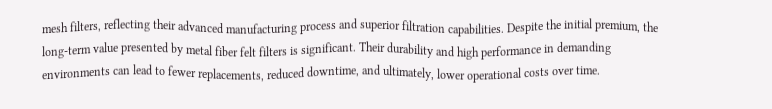mesh filters, reflecting their advanced manufacturing process and superior filtration capabilities. Despite the initial premium, the long-term value presented by metal fiber felt filters is significant. Their durability and high performance in demanding environments can lead to fewer replacements, reduced downtime, and ultimately, lower operational costs over time.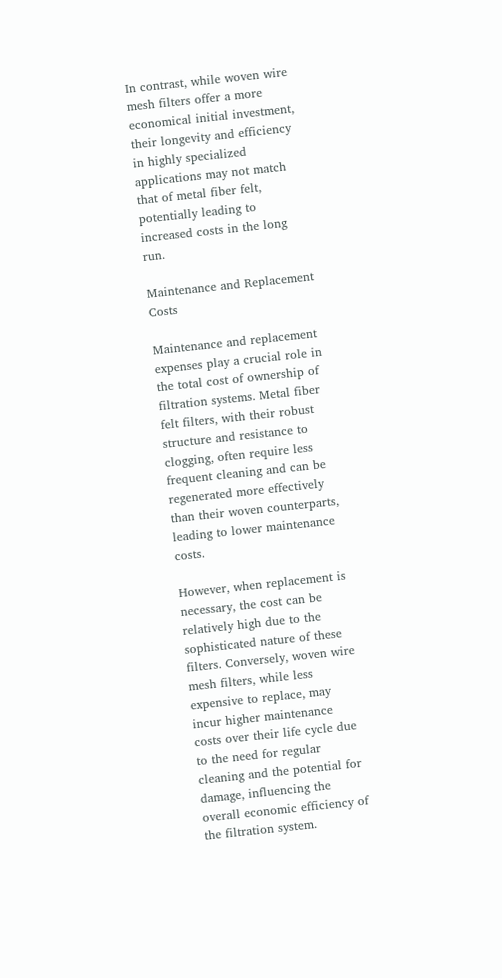In contrast, while woven wire mesh filters offer a more economical initial investment, their longevity and efficiency in highly specialized applications may not match that of metal fiber felt, potentially leading to increased costs in the long run.

Maintenance and Replacement Costs

Maintenance and replacement expenses play a crucial role in the total cost of ownership of filtration systems. Metal fiber felt filters, with their robust structure and resistance to clogging, often require less frequent cleaning and can be regenerated more effectively than their woven counterparts, leading to lower maintenance costs.

However, when replacement is necessary, the cost can be relatively high due to the sophisticated nature of these filters. Conversely, woven wire mesh filters, while less expensive to replace, may incur higher maintenance costs over their life cycle due to the need for regular cleaning and the potential for damage, influencing the overall economic efficiency of the filtration system.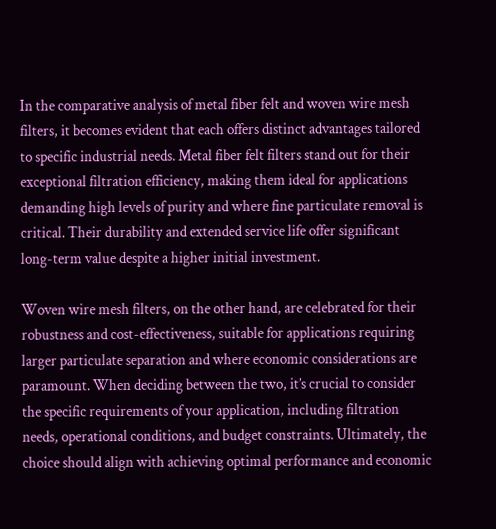In the comparative analysis of metal fiber felt and woven wire mesh filters, it becomes evident that each offers distinct advantages tailored to specific industrial needs. Metal fiber felt filters stand out for their exceptional filtration efficiency, making them ideal for applications demanding high levels of purity and where fine particulate removal is critical. Their durability and extended service life offer significant long-term value despite a higher initial investment.

Woven wire mesh filters, on the other hand, are celebrated for their robustness and cost-effectiveness, suitable for applications requiring larger particulate separation and where economic considerations are paramount. When deciding between the two, it’s crucial to consider the specific requirements of your application, including filtration needs, operational conditions, and budget constraints. Ultimately, the choice should align with achieving optimal performance and economic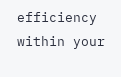efficiency within your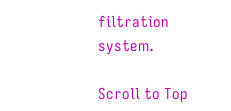filtration system.

Scroll to Top